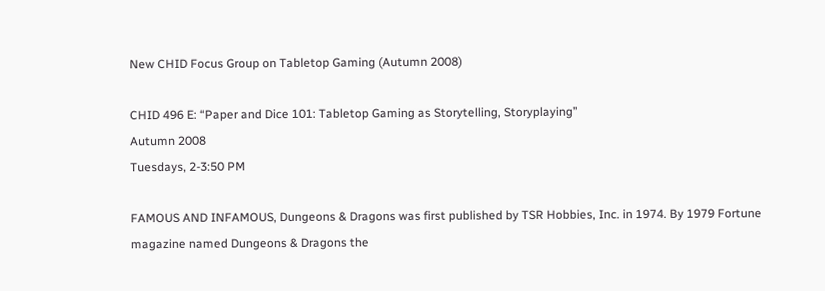New CHID Focus Group on Tabletop Gaming (Autumn 2008)

CHID 496 E: “Paper and Dice 101: Tabletop Gaming as Storytelling, Storyplaying”
Autumn 2008
Tuesdays, 2-3:50 PM

FAMOUS AND INFAMOUS, Dungeons & Dragons was first published by TSR Hobbies, Inc. in 1974. By 1979 Fortune magazine named Dungeons & Dragons the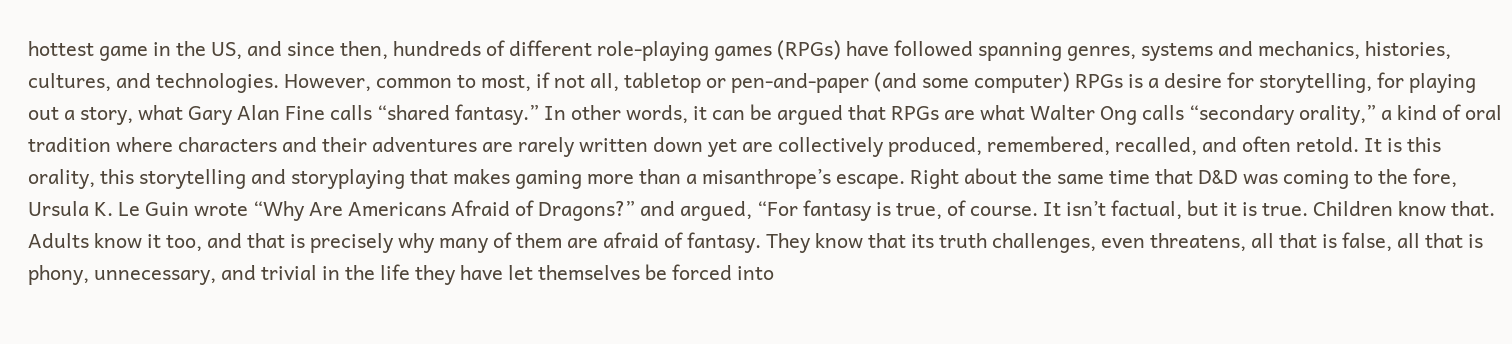hottest game in the US, and since then, hundreds of different role-playing games (RPGs) have followed spanning genres, systems and mechanics, histories, cultures, and technologies. However, common to most, if not all, tabletop or pen-and-paper (and some computer) RPGs is a desire for storytelling, for playing out a story, what Gary Alan Fine calls “shared fantasy.” In other words, it can be argued that RPGs are what Walter Ong calls “secondary orality,” a kind of oral tradition where characters and their adventures are rarely written down yet are collectively produced, remembered, recalled, and often retold. It is this orality, this storytelling and storyplaying that makes gaming more than a misanthrope’s escape. Right about the same time that D&D was coming to the fore, Ursula K. Le Guin wrote “Why Are Americans Afraid of Dragons?” and argued, “For fantasy is true, of course. It isn’t factual, but it is true. Children know that. Adults know it too, and that is precisely why many of them are afraid of fantasy. They know that its truth challenges, even threatens, all that is false, all that is phony, unnecessary, and trivial in the life they have let themselves be forced into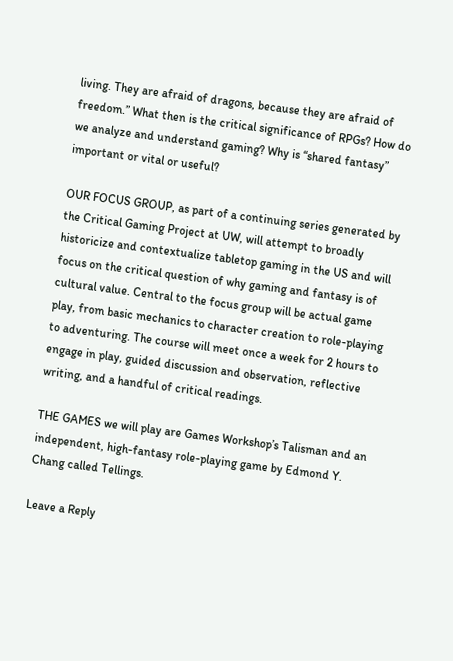living. They are afraid of dragons, because they are afraid of freedom.” What then is the critical significance of RPGs? How do we analyze and understand gaming? Why is “shared fantasy” important or vital or useful?

OUR FOCUS GROUP, as part of a continuing series generated by the Critical Gaming Project at UW, will attempt to broadly historicize and contextualize tabletop gaming in the US and will focus on the critical question of why gaming and fantasy is of cultural value. Central to the focus group will be actual game play, from basic mechanics to character creation to role-playing to adventuring. The course will meet once a week for 2 hours to engage in play, guided discussion and observation, reflective writing, and a handful of critical readings.

THE GAMES we will play are Games Workshop’s Talisman and an independent, high-fantasy role-playing game by Edmond Y. Chang called Tellings.

Leave a Reply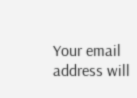Your email address will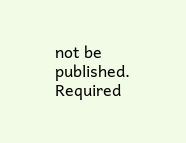not be published. Required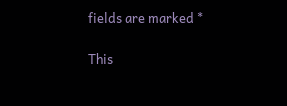fields are marked *

This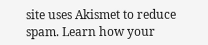site uses Akismet to reduce spam. Learn how your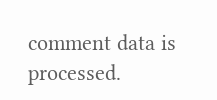comment data is processed.